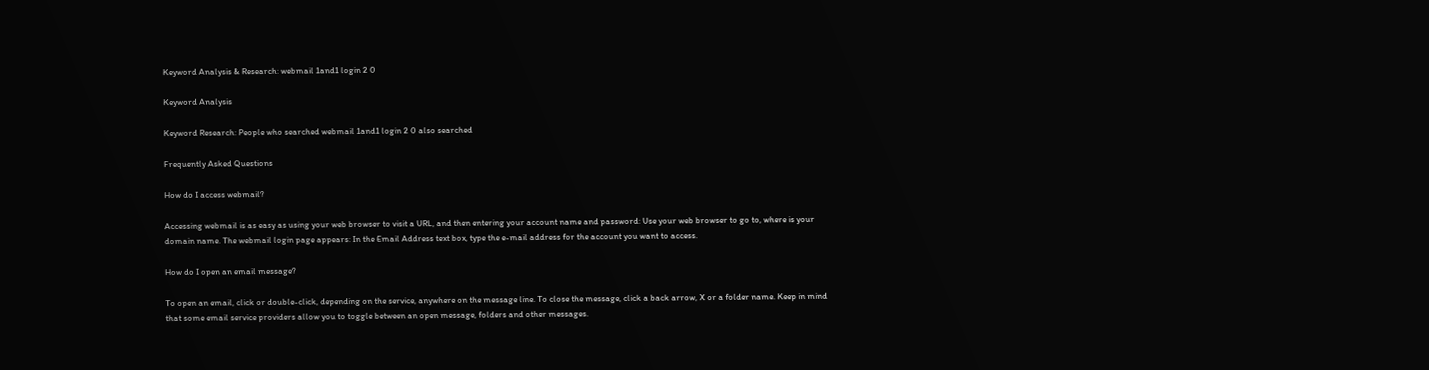Keyword Analysis & Research: webmail 1and1 login 2 0

Keyword Analysis

Keyword Research: People who searched webmail 1and1 login 2 0 also searched

Frequently Asked Questions

How do I access webmail?

Accessing webmail is as easy as using your web browser to visit a URL, and then entering your account name and password: Use your web browser to go to, where is your domain name. The webmail login page appears: In the Email Address text box, type the e-mail address for the account you want to access.

How do I open an email message?

To open an email, click or double-click, depending on the service, anywhere on the message line. To close the message, click a back arrow, X or a folder name. Keep in mind that some email service providers allow you to toggle between an open message, folders and other messages.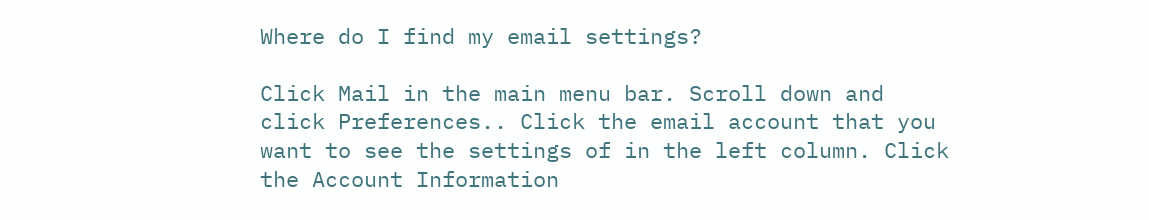Where do I find my email settings?

Click Mail in the main menu bar. Scroll down and click Preferences.. Click the email account that you want to see the settings of in the left column. Click the Account Information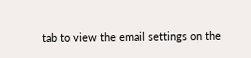tab to view the email settings on the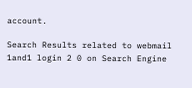account.

Search Results related to webmail 1and1 login 2 0 on Search Engine